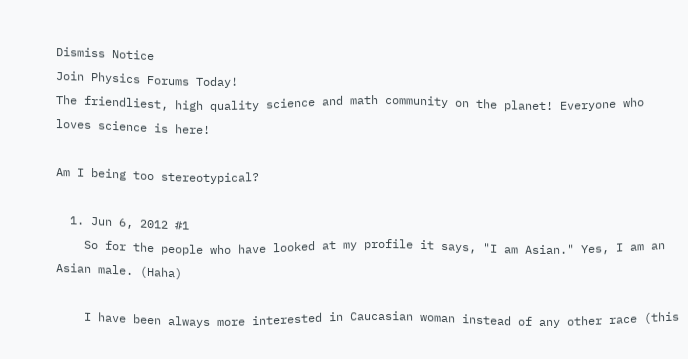Dismiss Notice
Join Physics Forums Today!
The friendliest, high quality science and math community on the planet! Everyone who loves science is here!

Am I being too stereotypical?

  1. Jun 6, 2012 #1
    So for the people who have looked at my profile it says, "I am Asian." Yes, I am an Asian male. (Haha)

    I have been always more interested in Caucasian woman instead of any other race (this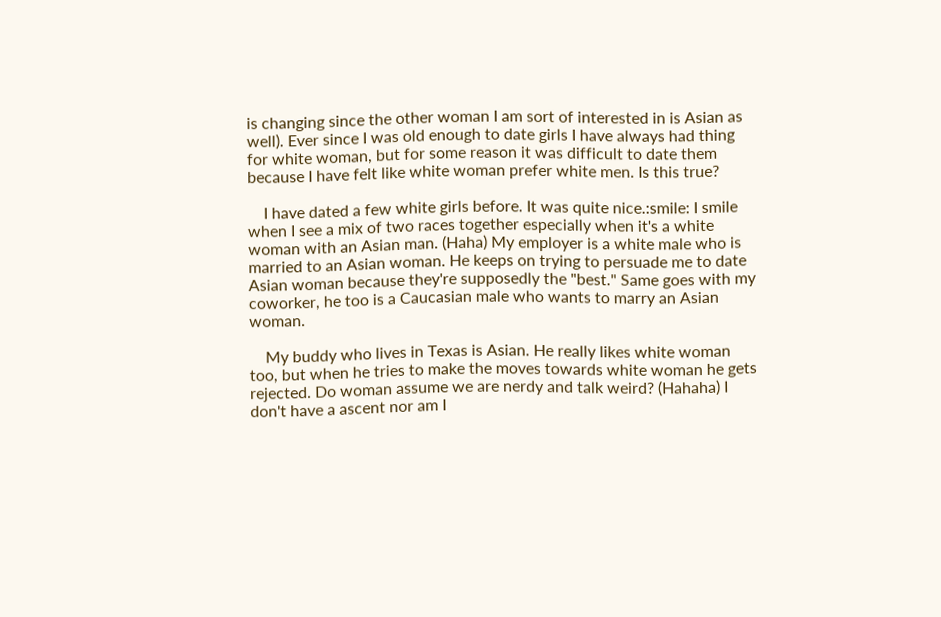is changing since the other woman I am sort of interested in is Asian as well). Ever since I was old enough to date girls I have always had thing for white woman, but for some reason it was difficult to date them because I have felt like white woman prefer white men. Is this true?

    I have dated a few white girls before. It was quite nice.:smile: I smile when I see a mix of two races together especially when it's a white woman with an Asian man. (Haha) My employer is a white male who is married to an Asian woman. He keeps on trying to persuade me to date Asian woman because they're supposedly the "best." Same goes with my coworker, he too is a Caucasian male who wants to marry an Asian woman.

    My buddy who lives in Texas is Asian. He really likes white woman too, but when he tries to make the moves towards white woman he gets rejected. Do woman assume we are nerdy and talk weird? (Hahaha) I don't have a ascent nor am I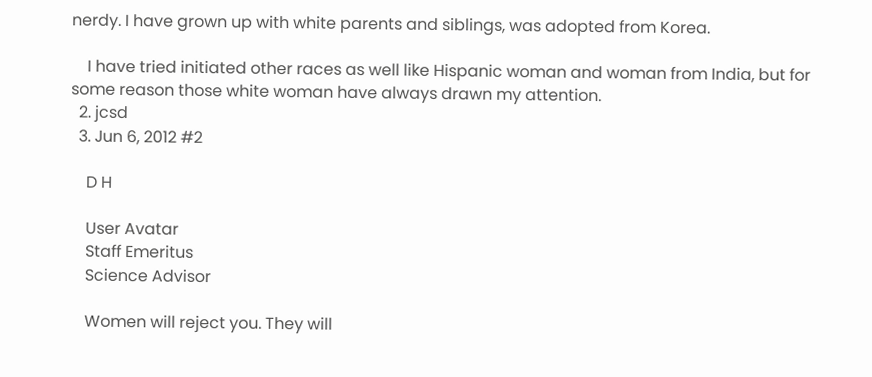nerdy. I have grown up with white parents and siblings, was adopted from Korea.

    I have tried initiated other races as well like Hispanic woman and woman from India, but for some reason those white woman have always drawn my attention.
  2. jcsd
  3. Jun 6, 2012 #2

    D H

    User Avatar
    Staff Emeritus
    Science Advisor

    Women will reject you. They will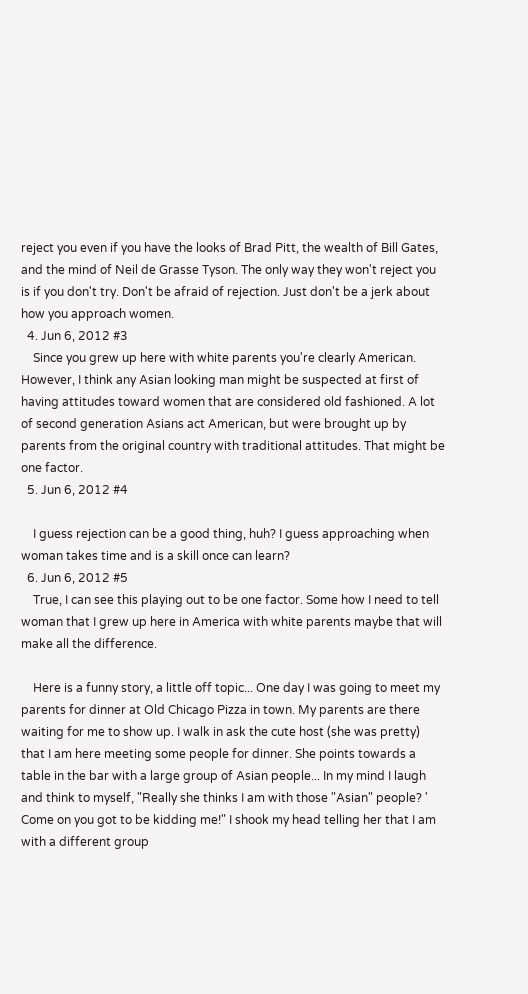reject you even if you have the looks of Brad Pitt, the wealth of Bill Gates, and the mind of Neil de Grasse Tyson. The only way they won't reject you is if you don't try. Don't be afraid of rejection. Just don't be a jerk about how you approach women.
  4. Jun 6, 2012 #3
    Since you grew up here with white parents you're clearly American. However, I think any Asian looking man might be suspected at first of having attitudes toward women that are considered old fashioned. A lot of second generation Asians act American, but were brought up by parents from the original country with traditional attitudes. That might be one factor.
  5. Jun 6, 2012 #4

    I guess rejection can be a good thing, huh? I guess approaching when woman takes time and is a skill once can learn?
  6. Jun 6, 2012 #5
    True, I can see this playing out to be one factor. Some how I need to tell woman that I grew up here in America with white parents maybe that will make all the difference.

    Here is a funny story, a little off topic... One day I was going to meet my parents for dinner at Old Chicago Pizza in town. My parents are there waiting for me to show up. I walk in ask the cute host (she was pretty) that I am here meeting some people for dinner. She points towards a table in the bar with a large group of Asian people... In my mind I laugh and think to myself, "Really she thinks I am with those "Asian" people? ' Come on you got to be kidding me!" I shook my head telling her that I am with a different group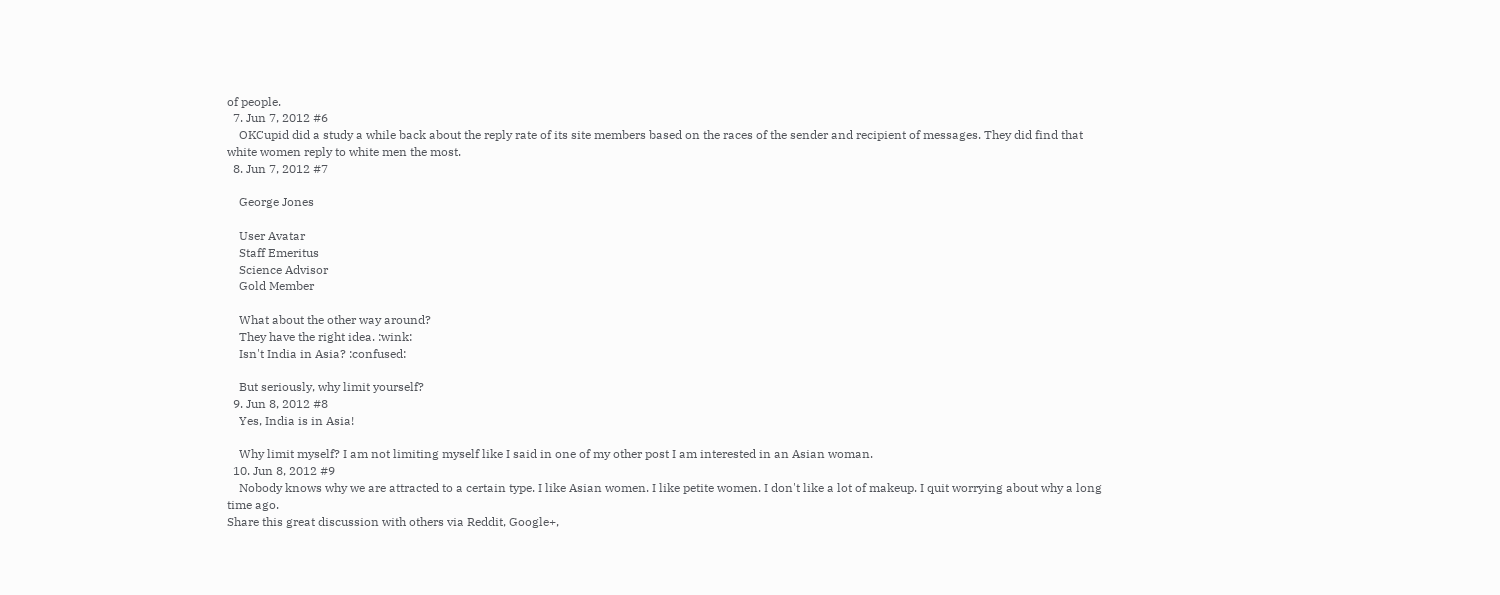of people.
  7. Jun 7, 2012 #6
    OKCupid did a study a while back about the reply rate of its site members based on the races of the sender and recipient of messages. They did find that white women reply to white men the most.
  8. Jun 7, 2012 #7

    George Jones

    User Avatar
    Staff Emeritus
    Science Advisor
    Gold Member

    What about the other way around?
    They have the right idea. :wink:
    Isn't India in Asia? :confused:

    But seriously, why limit yourself?
  9. Jun 8, 2012 #8
    Yes, India is in Asia!

    Why limit myself? I am not limiting myself like I said in one of my other post I am interested in an Asian woman.
  10. Jun 8, 2012 #9
    Nobody knows why we are attracted to a certain type. I like Asian women. I like petite women. I don't like a lot of makeup. I quit worrying about why a long time ago.
Share this great discussion with others via Reddit, Google+,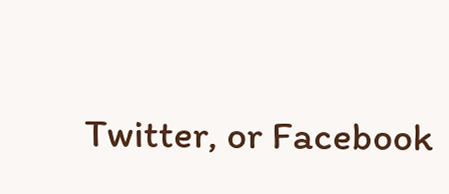Twitter, or Facebook